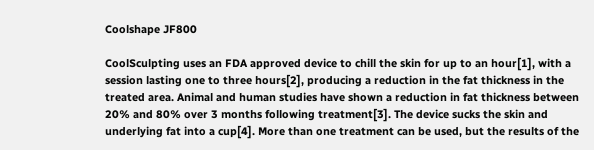Coolshape JF800

CoolSculpting uses an FDA approved device to chill the skin for up to an hour[1], with a session lasting one to three hours[2], producing a reduction in the fat thickness in the treated area. Animal and human studies have shown a reduction in fat thickness between 20% and 80% over 3 months following treatment[3]. The device sucks the skin and underlying fat into a cup[4]. More than one treatment can be used, but the results of the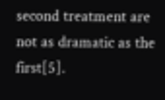second treatment are not as dramatic as the first[5].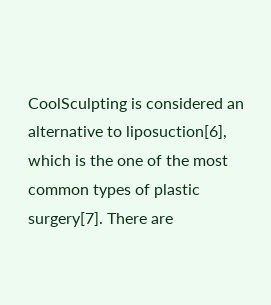CoolSculpting is considered an alternative to liposuction[6], which is the one of the most common types of plastic surgery[7]. There are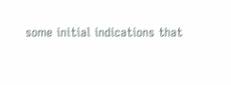some initial indications that